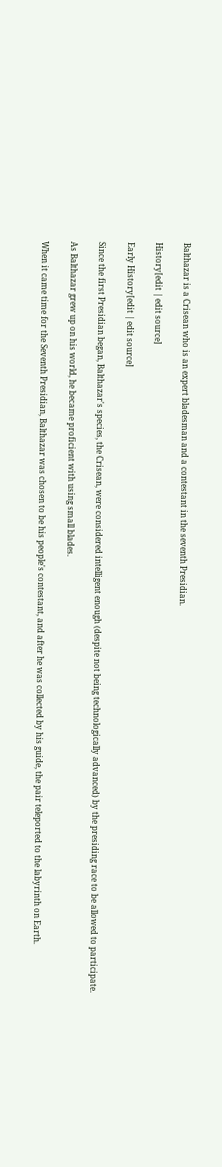Balthazar is a Crisean who is an expert bladesman and a contestant in the seventh Presidian.

History[edit | edit source]

Early History[edit | edit source]

Since the first Presidian began, Balthazar's species, the Crisean, were considered intelligent enough (despite not being technologically advanced) by the presiding race to be allowed to participate.

As Balthazar grew up on his world, he became proficient with using small blades.

When it came time for the Seventh Presidian, Balthazar was chosen to be his people's contestant, and after he was collected by his guide, the pair teleported to the labyrinth on Earth.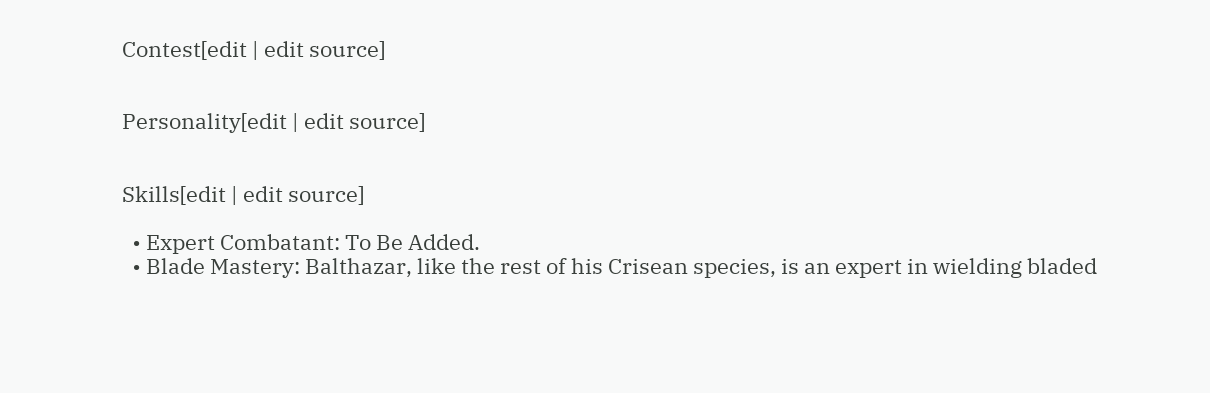Contest[edit | edit source]


Personality[edit | edit source]


Skills[edit | edit source]

  • Expert Combatant: To Be Added.
  • Blade Mastery: Balthazar, like the rest of his Crisean species, is an expert in wielding bladed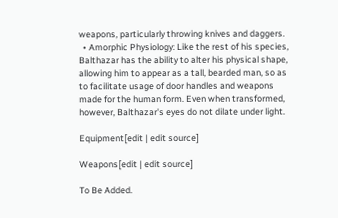weapons, particularly throwing knives and daggers.
  • Amorphic Physiology: Like the rest of his species, Balthazar has the ability to alter his physical shape, allowing him to appear as a tall, bearded man, so as to facilitate usage of door handles and weapons made for the human form. Even when transformed, however, Balthazar's eyes do not dilate under light.

Equipment[edit | edit source]

Weapons[edit | edit source]

To Be Added.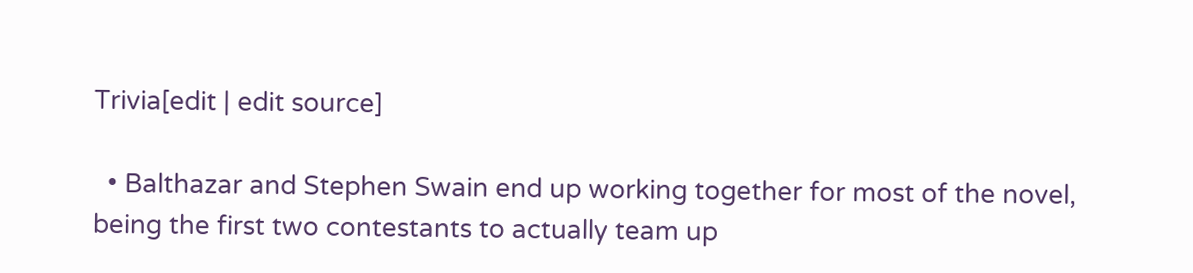Trivia[edit | edit source]

  • Balthazar and Stephen Swain end up working together for most of the novel, being the first two contestants to actually team up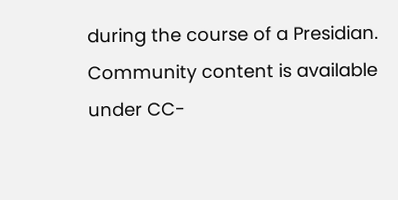during the course of a Presidian.
Community content is available under CC-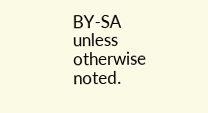BY-SA unless otherwise noted.